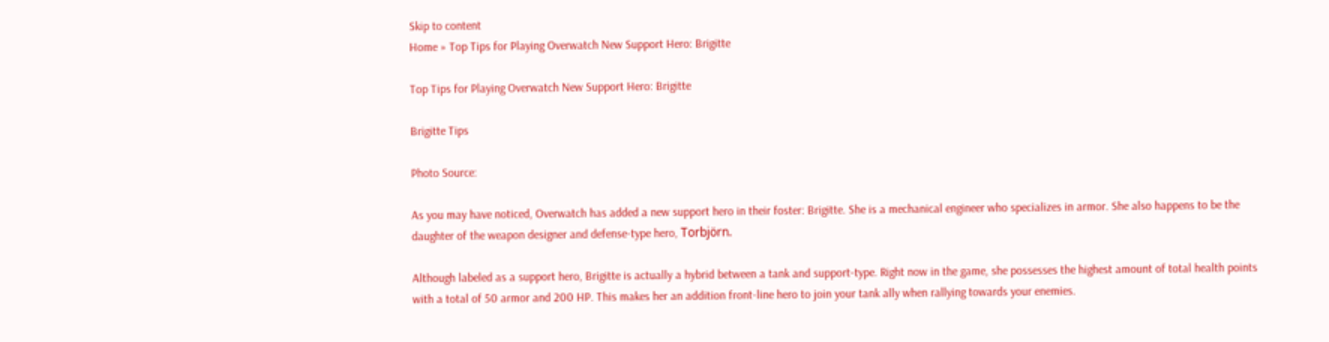Skip to content
Home » Top Tips for Playing Overwatch New Support Hero: Brigitte

Top Tips for Playing Overwatch New Support Hero: Brigitte

Brigitte Tips

Photo Source:

As you may have noticed, Overwatch has added a new support hero in their foster: Brigitte. She is a mechanical engineer who specializes in armor. She also happens to be the daughter of the weapon designer and defense-type hero, Torbjörn.

Although labeled as a support hero, Brigitte is actually a hybrid between a tank and support-type. Right now in the game, she possesses the highest amount of total health points with a total of 50 armor and 200 HP. This makes her an addition front-line hero to join your tank ally when rallying towards your enemies.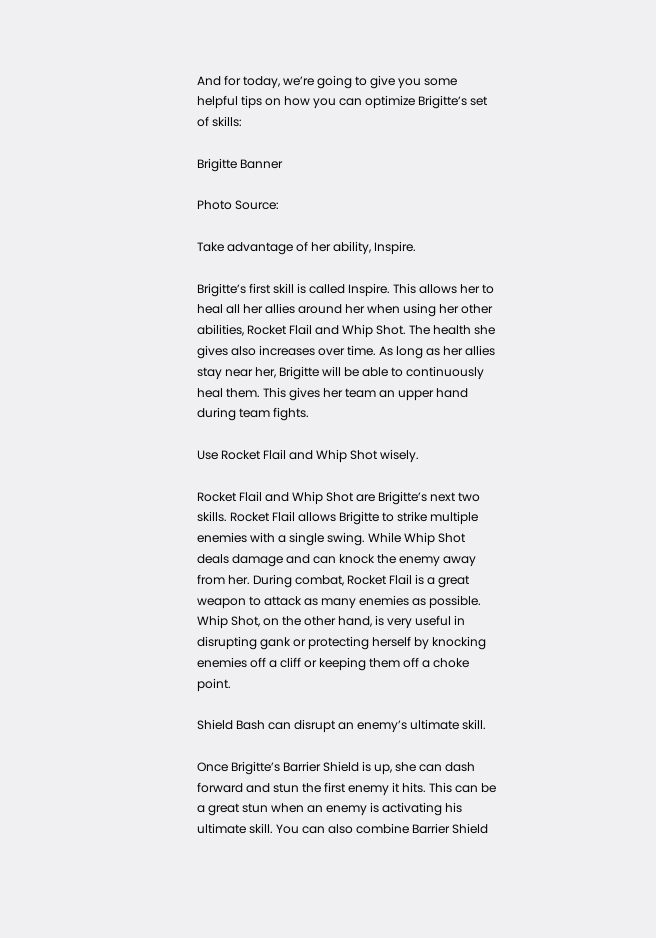And for today, we’re going to give you some helpful tips on how you can optimize Brigitte’s set of skills:

Brigitte Banner

Photo Source:

Take advantage of her ability, Inspire.

Brigitte’s first skill is called Inspire. This allows her to heal all her allies around her when using her other abilities, Rocket Flail and Whip Shot. The health she gives also increases over time. As long as her allies stay near her, Brigitte will be able to continuously heal them. This gives her team an upper hand during team fights.

Use Rocket Flail and Whip Shot wisely.

Rocket Flail and Whip Shot are Brigitte’s next two skills. Rocket Flail allows Brigitte to strike multiple enemies with a single swing. While Whip Shot deals damage and can knock the enemy away from her. During combat, Rocket Flail is a great weapon to attack as many enemies as possible. Whip Shot, on the other hand, is very useful in disrupting gank or protecting herself by knocking enemies off a cliff or keeping them off a choke point.

Shield Bash can disrupt an enemy’s ultimate skill.

Once Brigitte’s Barrier Shield is up, she can dash forward and stun the first enemy it hits. This can be a great stun when an enemy is activating his ultimate skill. You can also combine Barrier Shield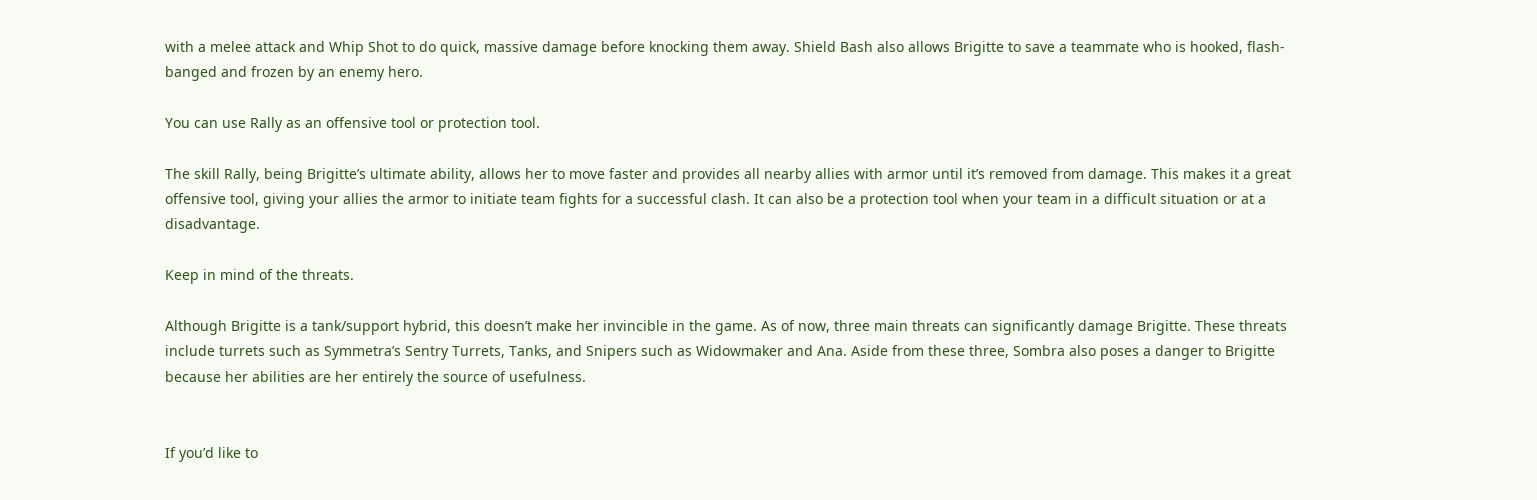with a melee attack and Whip Shot to do quick, massive damage before knocking them away. Shield Bash also allows Brigitte to save a teammate who is hooked, flash-banged and frozen by an enemy hero.

You can use Rally as an offensive tool or protection tool.

The skill Rally, being Brigitte’s ultimate ability, allows her to move faster and provides all nearby allies with armor until it’s removed from damage. This makes it a great offensive tool, giving your allies the armor to initiate team fights for a successful clash. It can also be a protection tool when your team in a difficult situation or at a disadvantage.

Keep in mind of the threats.

Although Brigitte is a tank/support hybrid, this doesn’t make her invincible in the game. As of now, three main threats can significantly damage Brigitte. These threats include turrets such as Symmetra’s Sentry Turrets, Tanks, and Snipers such as Widowmaker and Ana. Aside from these three, Sombra also poses a danger to Brigitte because her abilities are her entirely the source of usefulness.


If you’d like to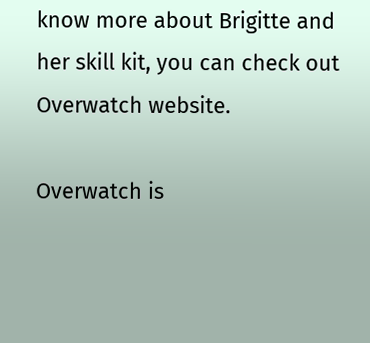know more about Brigitte and her skill kit, you can check out Overwatch website.

Overwatch is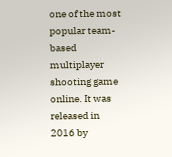one of the most popular team-based multiplayer shooting game online. It was released in 2016 by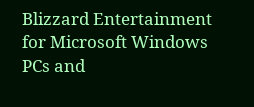Blizzard Entertainment for Microsoft Windows PCs and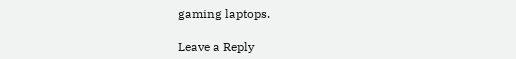gaming laptops.

Leave a Reply